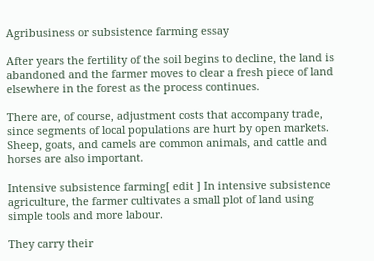Agribusiness or subsistence farming essay

After years the fertility of the soil begins to decline, the land is abandoned and the farmer moves to clear a fresh piece of land elsewhere in the forest as the process continues.

There are, of course, adjustment costs that accompany trade, since segments of local populations are hurt by open markets. Sheep, goats, and camels are common animals, and cattle and horses are also important.

Intensive subsistence farming[ edit ] In intensive subsistence agriculture, the farmer cultivates a small plot of land using simple tools and more labour.

They carry their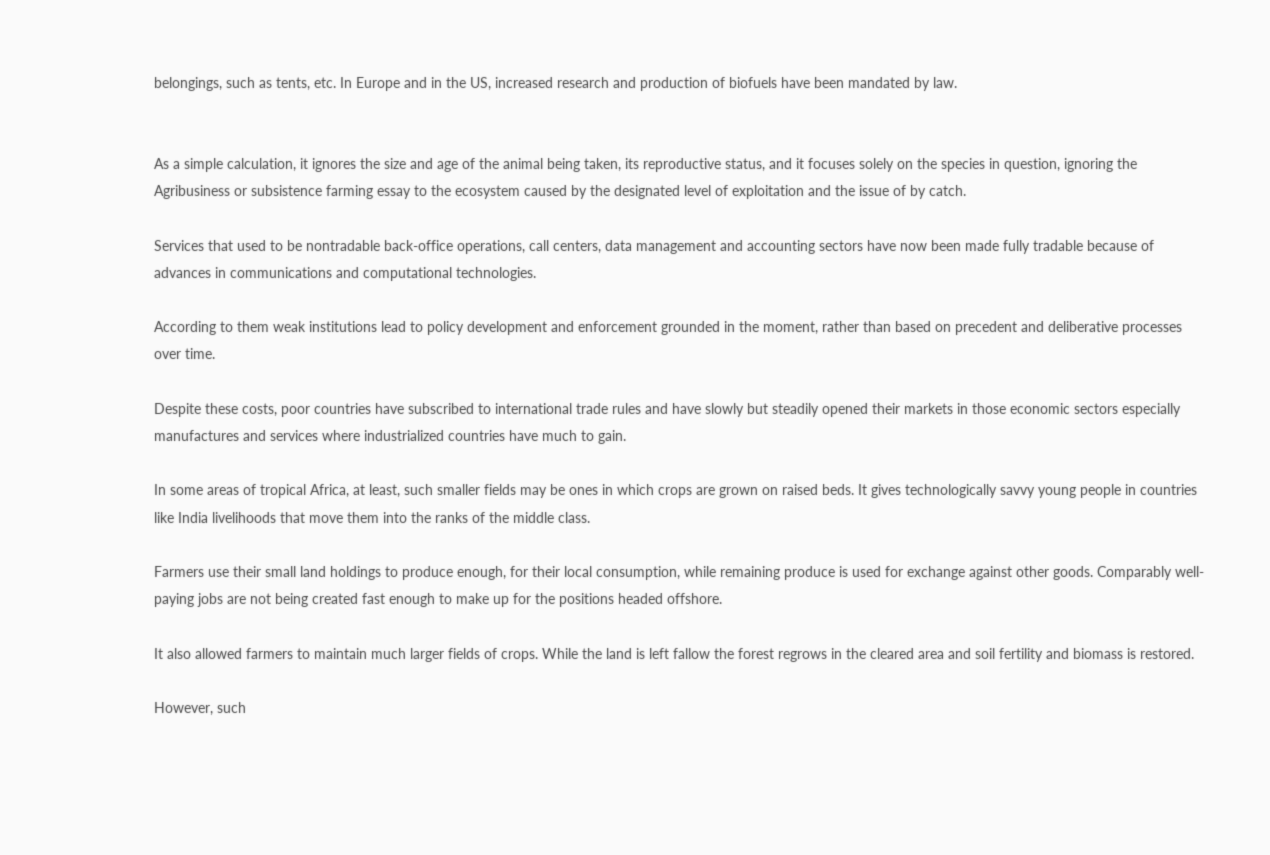belongings, such as tents, etc. In Europe and in the US, increased research and production of biofuels have been mandated by law.


As a simple calculation, it ignores the size and age of the animal being taken, its reproductive status, and it focuses solely on the species in question, ignoring the Agribusiness or subsistence farming essay to the ecosystem caused by the designated level of exploitation and the issue of by catch.

Services that used to be nontradable back-office operations, call centers, data management and accounting sectors have now been made fully tradable because of advances in communications and computational technologies.

According to them weak institutions lead to policy development and enforcement grounded in the moment, rather than based on precedent and deliberative processes over time.

Despite these costs, poor countries have subscribed to international trade rules and have slowly but steadily opened their markets in those economic sectors especially manufactures and services where industrialized countries have much to gain.

In some areas of tropical Africa, at least, such smaller fields may be ones in which crops are grown on raised beds. It gives technologically savvy young people in countries like India livelihoods that move them into the ranks of the middle class.

Farmers use their small land holdings to produce enough, for their local consumption, while remaining produce is used for exchange against other goods. Comparably well-paying jobs are not being created fast enough to make up for the positions headed offshore.

It also allowed farmers to maintain much larger fields of crops. While the land is left fallow the forest regrows in the cleared area and soil fertility and biomass is restored.

However, such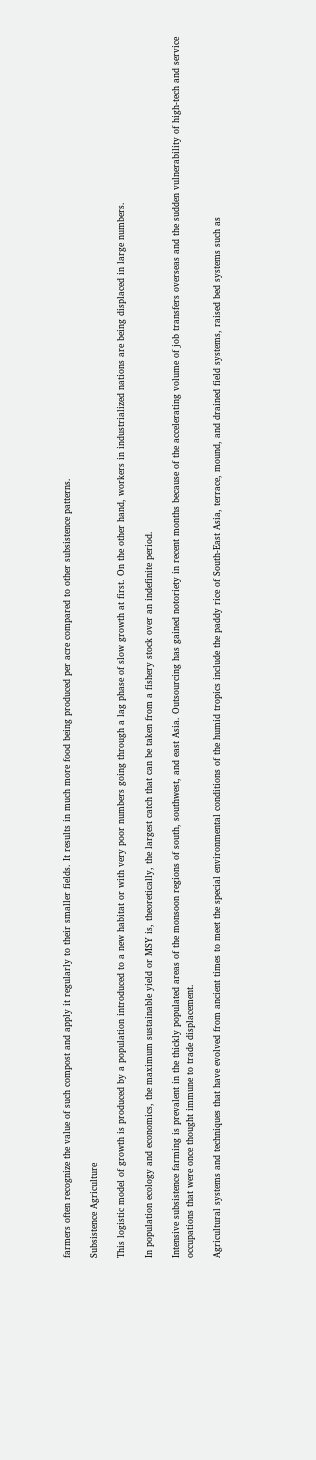farmers often recognize the value of such compost and apply it regularly to their smaller fields. It results in much more food being produced per acre compared to other subsistence patterns.

Subsistence Agriculture

This logistic model of growth is produced by a population introduced to a new habitat or with very poor numbers going through a lag phase of slow growth at first. On the other hand, workers in industrialized nations are being displaced in large numbers.

In population ecology and economics, the maximum sustainable yield or MSY is, theoretically, the largest catch that can be taken from a fishery stock over an indefinite period.

Intensive subsistence farming is prevalent in the thickly populated areas of the monsoon regions of south, southwest, and east Asia. Outsourcing has gained notoriety in recent months because of the accelerating volume of job transfers overseas and the sudden vulnerability of high-tech and service occupations that were once thought immune to trade displacement.

Agricultural systems and techniques that have evolved from ancient times to meet the special environmental conditions of the humid tropics include the paddy rice of South-East Asia, terrace, mound, and drained field systems, raised bed systems such as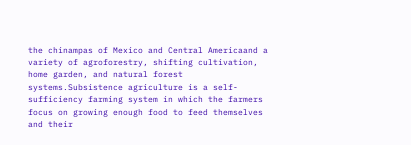the chinampas of Mexico and Central Americaand a variety of agroforestry, shifting cultivation, home garden, and natural forest systems.Subsistence agriculture is a self-sufficiency farming system in which the farmers focus on growing enough food to feed themselves and their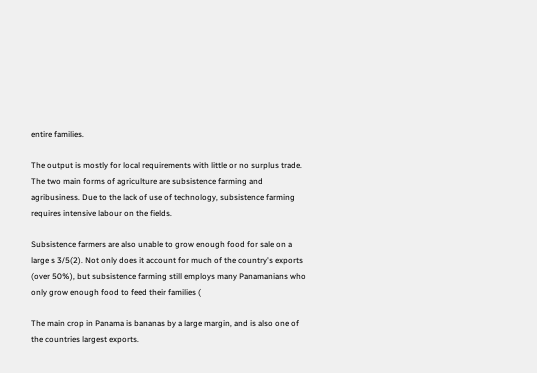entire families.

The output is mostly for local requirements with little or no surplus trade. The two main forms of agriculture are subsistence farming and agribusiness. Due to the lack of use of technology, subsistence farming requires intensive labour on the fields.

Subsistence farmers are also unable to grow enough food for sale on a large s 3/5(2). Not only does it account for much of the country's exports (over 50%), but subsistence farming still employs many Panamanians who only grow enough food to feed their families (

The main crop in Panama is bananas by a large margin, and is also one of the countries largest exports.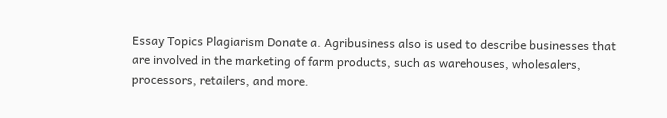Essay Topics Plagiarism Donate a. Agribusiness also is used to describe businesses that are involved in the marketing of farm products, such as warehouses, wholesalers, processors, retailers, and more.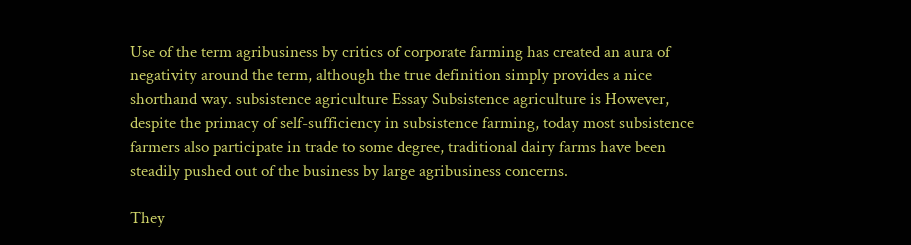Use of the term agribusiness by critics of corporate farming has created an aura of negativity around the term, although the true definition simply provides a nice shorthand way. subsistence agriculture Essay Subsistence agriculture is However, despite the primacy of self-sufficiency in subsistence farming, today most subsistence farmers also participate in trade to some degree, traditional dairy farms have been steadily pushed out of the business by large agribusiness concerns.

They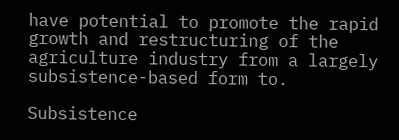have potential to promote the rapid growth and restructuring of the agriculture industry from a largely subsistence-based form to.

Subsistence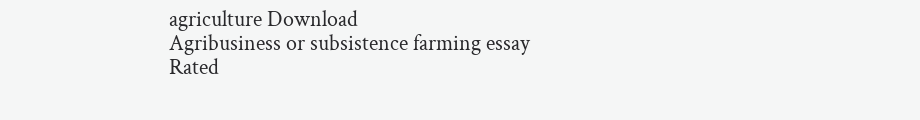agriculture Download
Agribusiness or subsistence farming essay
Rated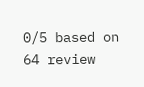0/5 based on 64 review